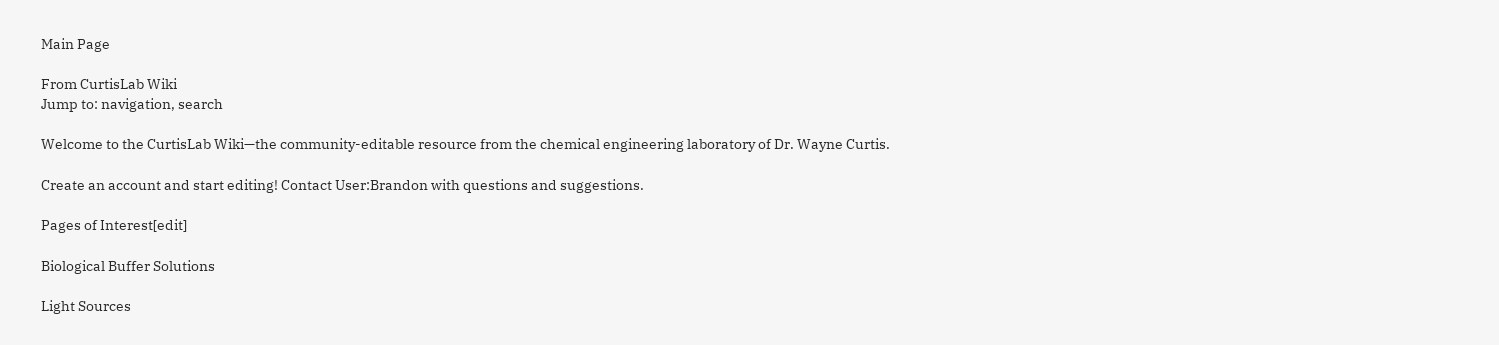Main Page

From CurtisLab Wiki
Jump to: navigation, search

Welcome to the CurtisLab Wiki—the community-editable resource from the chemical engineering laboratory of Dr. Wayne Curtis.

Create an account and start editing! Contact User:Brandon with questions and suggestions.

Pages of Interest[edit]

Biological Buffer Solutions

Light Sources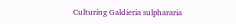Culturing Galdieria sulphararia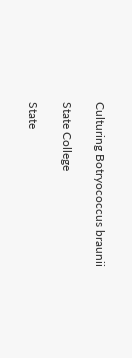Culturing Botryococcus braunii

State College

State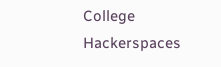College Hackerspaces